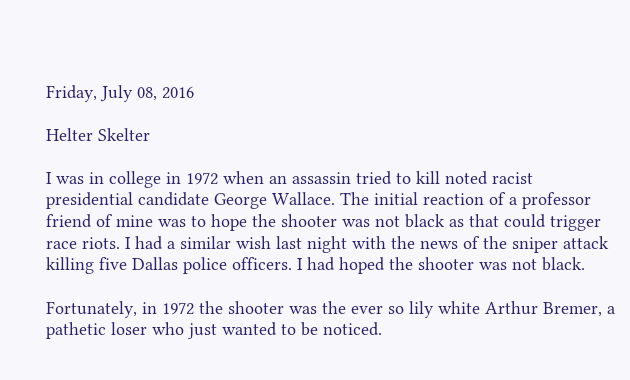Friday, July 08, 2016

Helter Skelter

I was in college in 1972 when an assassin tried to kill noted racist presidential candidate George Wallace. The initial reaction of a professor friend of mine was to hope the shooter was not black as that could trigger race riots. I had a similar wish last night with the news of the sniper attack killing five Dallas police officers. I had hoped the shooter was not black.

Fortunately, in 1972 the shooter was the ever so lily white Arthur Bremer, a pathetic loser who just wanted to be noticed.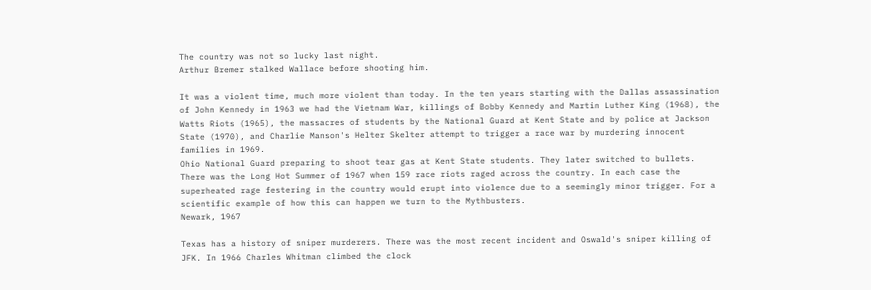The country was not so lucky last night.
Arthur Bremer stalked Wallace before shooting him.

It was a violent time, much more violent than today. In the ten years starting with the Dallas assassination of John Kennedy in 1963 we had the Vietnam War, killings of Bobby Kennedy and Martin Luther King (1968), the Watts Riots (1965), the massacres of students by the National Guard at Kent State and by police at Jackson State (1970), and Charlie Manson's Helter Skelter attempt to trigger a race war by murdering innocent families in 1969.
Ohio National Guard preparing to shoot tear gas at Kent State students. They later switched to bullets.
There was the Long Hot Summer of 1967 when 159 race riots raged across the country. In each case the superheated rage festering in the country would erupt into violence due to a seemingly minor trigger. For a scientific example of how this can happen we turn to the Mythbusters.
Newark, 1967

Texas has a history of sniper murderers. There was the most recent incident and Oswald's sniper killing of JFK. In 1966 Charles Whitman climbed the clock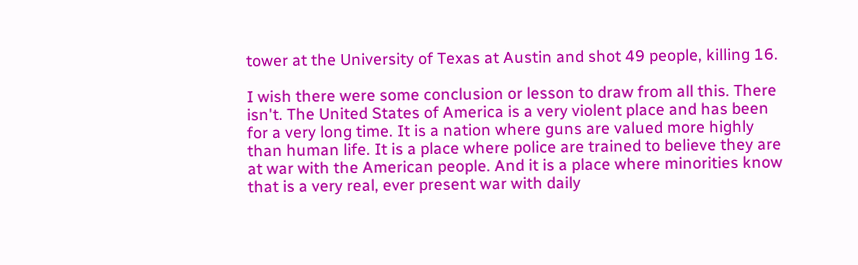tower at the University of Texas at Austin and shot 49 people, killing 16.

I wish there were some conclusion or lesson to draw from all this. There isn't. The United States of America is a very violent place and has been for a very long time. It is a nation where guns are valued more highly than human life. It is a place where police are trained to believe they are at war with the American people. And it is a place where minorities know that is a very real, ever present war with daily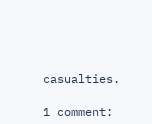casualties.

1 comment: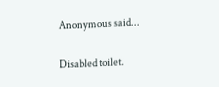Anonymous said...

Disabled toilet.